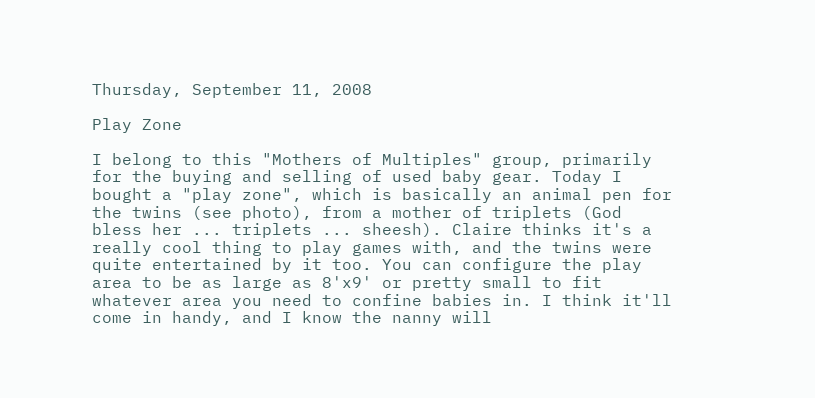Thursday, September 11, 2008

Play Zone

I belong to this "Mothers of Multiples" group, primarily for the buying and selling of used baby gear. Today I bought a "play zone", which is basically an animal pen for the twins (see photo), from a mother of triplets (God bless her ... triplets ... sheesh). Claire thinks it's a really cool thing to play games with, and the twins were quite entertained by it too. You can configure the play area to be as large as 8'x9' or pretty small to fit whatever area you need to confine babies in. I think it'll come in handy, and I know the nanny will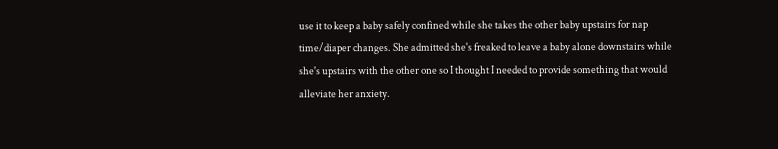use it to keep a baby safely confined while she takes the other baby upstairs for nap time/diaper changes. She admitted she's freaked to leave a baby alone downstairs while she's upstairs with the other one so I thought I needed to provide something that would alleviate her anxiety.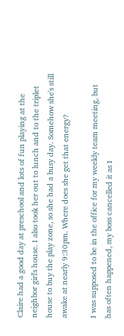Claire had a good day at preschool and lots of fun playing at the neighbor girl's house. I also took her out to lunch and to the triplet house to buy the play zone, so she had a busy day. Somehow she's still awake at nearly 9:30pm. Where does she get that energy?

I was supposed to be in the office for my weekly team meeting, but has often happened, my boss cancelled it as I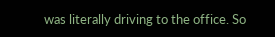was literally driving to the office. So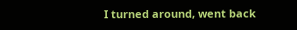I turned around, went back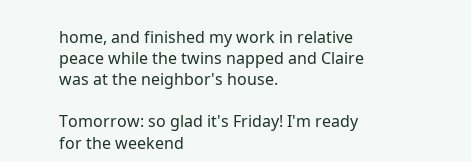home, and finished my work in relative peace while the twins napped and Claire was at the neighbor's house.

Tomorrow: so glad it's Friday! I'm ready for the weekend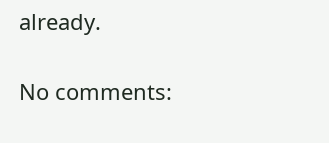already.

No comments: